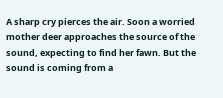A sharp cry pierces the air. Soon a worried mother deer approaches the source of the sound, expecting to find her fawn. But the sound is coming from a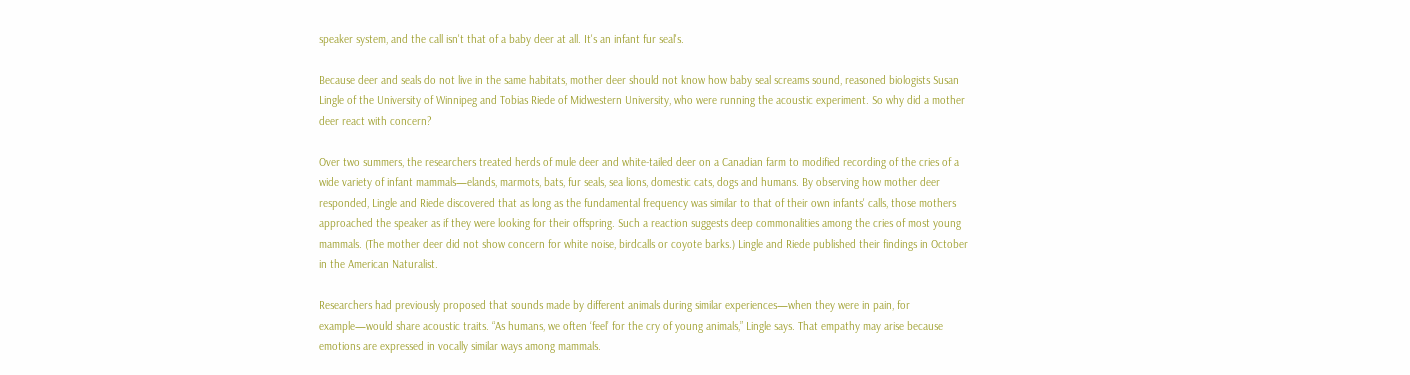speaker system, and the call isn't that of a baby deer at all. It's an infant fur seal's.

Because deer and seals do not live in the same habitats, mother deer should not know how baby seal screams sound, reasoned biologists Susan Lingle of the University of Winnipeg and Tobias Riede of Midwestern University, who were running the acoustic experiment. So why did a mother deer react with concern?

Over two summers, the researchers treated herds of mule deer and white-tailed deer on a Canadian farm to modified recording of the cries of a wide variety of infant mammals—elands, marmots, bats, fur seals, sea lions, domestic cats, dogs and humans. By observing how mother deer responded, Lingle and Riede discovered that as long as the fundamental frequency was similar to that of their own infants' calls, those mothers approached the speaker as if they were looking for their offspring. Such a reaction suggests deep commonalities among the cries of most young mammals. (The mother deer did not show concern for white noise, birdcalls or coyote barks.) Lingle and Riede published their findings in October in the American Naturalist.

Researchers had previously proposed that sounds made by different animals during similar experiences—when they were in pain, for example—would share acoustic traits. “As humans, we often ‘feel’ for the cry of young animals,” Lingle says. That empathy may arise because emotions are expressed in vocally similar ways among mammals.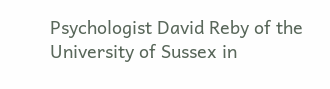Psychologist David Reby of the University of Sussex in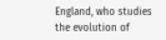England, who studies the evolution of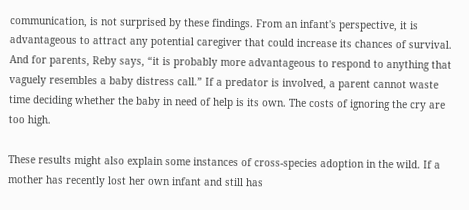communication, is not surprised by these findings. From an infant's perspective, it is advantageous to attract any potential caregiver that could increase its chances of survival. And for parents, Reby says, “it is probably more advantageous to respond to anything that vaguely resembles a baby distress call.” If a predator is involved, a parent cannot waste time deciding whether the baby in need of help is its own. The costs of ignoring the cry are too high.

These results might also explain some instances of cross-species adoption in the wild. If a mother has recently lost her own infant and still has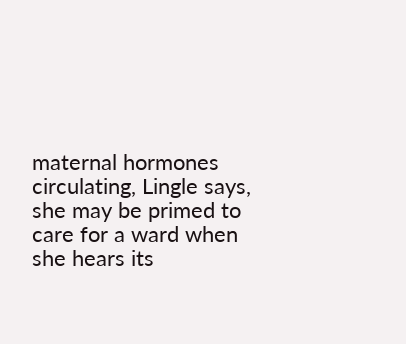maternal hormones circulating, Lingle says, she may be primed to care for a ward when she hears its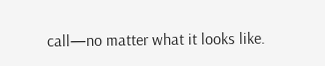call—no matter what it looks like.